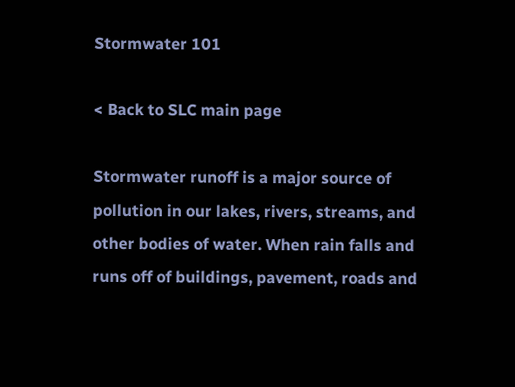Stormwater 101

< Back to SLC main page

Stormwater runoff is a major source of pollution in our lakes, rivers, streams, and other bodies of water. When rain falls and runs off of buildings, pavement, roads and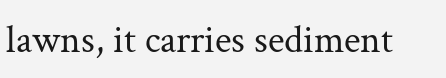lawns, it carries sediment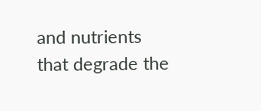and nutrients that degrade the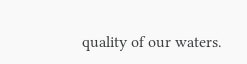quality of our waters.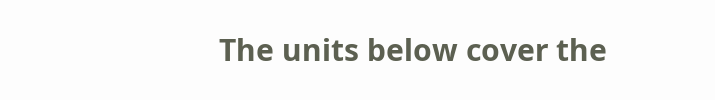The units below cover the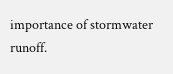importance of stormwater runoff.